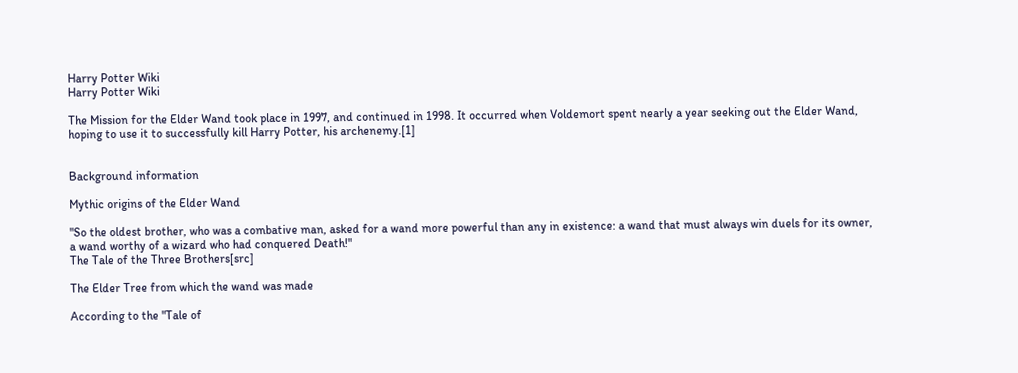Harry Potter Wiki
Harry Potter Wiki

The Mission for the Elder Wand took place in 1997, and continued in 1998. It occurred when Voldemort spent nearly a year seeking out the Elder Wand, hoping to use it to successfully kill Harry Potter, his archenemy.[1]


Background information

Mythic origins of the Elder Wand

"So the oldest brother, who was a combative man, asked for a wand more powerful than any in existence: a wand that must always win duels for its owner, a wand worthy of a wizard who had conquered Death!"
The Tale of the Three Brothers[src]

The Elder Tree from which the wand was made

According to the "Tale of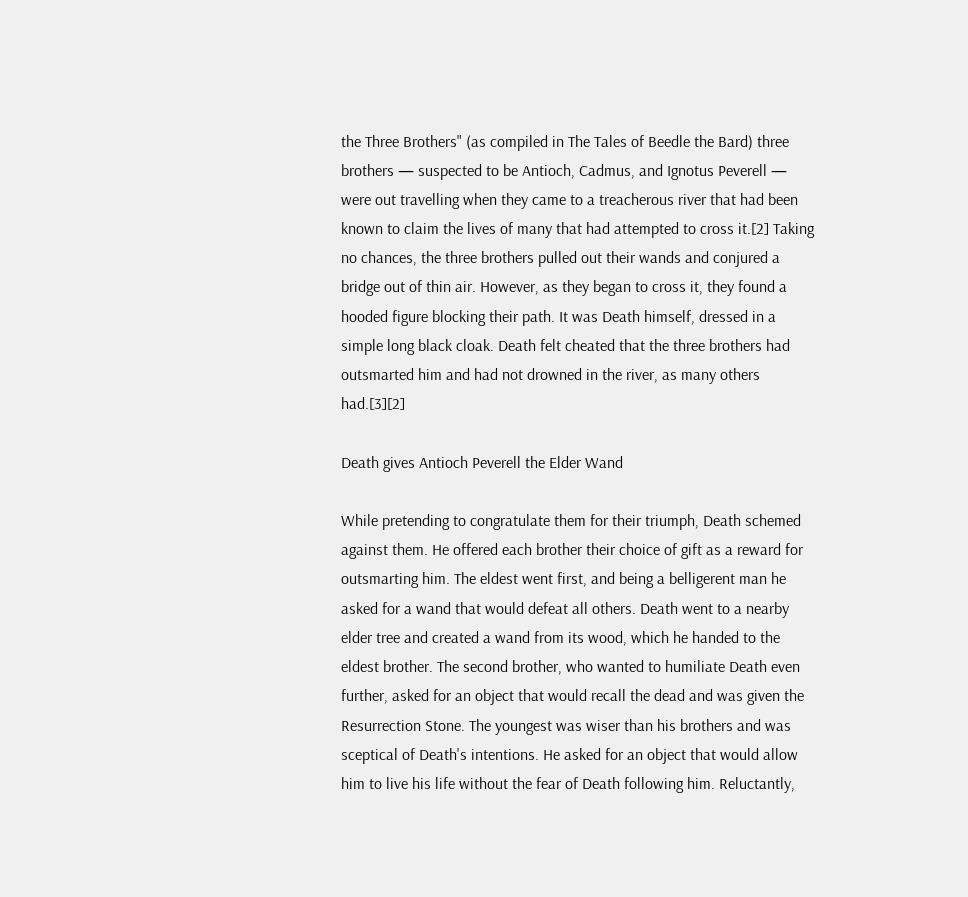the Three Brothers" (as compiled in The Tales of Beedle the Bard) three brothers — suspected to be Antioch, Cadmus, and Ignotus Peverell — were out travelling when they came to a treacherous river that had been known to claim the lives of many that had attempted to cross it.[2] Taking no chances, the three brothers pulled out their wands and conjured a bridge out of thin air. However, as they began to cross it, they found a hooded figure blocking their path. It was Death himself, dressed in a simple long black cloak. Death felt cheated that the three brothers had outsmarted him and had not drowned in the river, as many others had.[3][2]

Death gives Antioch Peverell the Elder Wand

While pretending to congratulate them for their triumph, Death schemed against them. He offered each brother their choice of gift as a reward for outsmarting him. The eldest went first, and being a belligerent man he asked for a wand that would defeat all others. Death went to a nearby elder tree and created a wand from its wood, which he handed to the eldest brother. The second brother, who wanted to humiliate Death even further, asked for an object that would recall the dead and was given the Resurrection Stone. The youngest was wiser than his brothers and was sceptical of Death's intentions. He asked for an object that would allow him to live his life without the fear of Death following him. Reluctantly,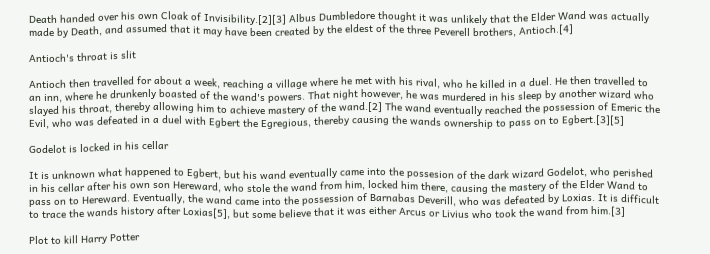Death handed over his own Cloak of Invisibility.[2][3] Albus Dumbledore thought it was unlikely that the Elder Wand was actually made by Death, and assumed that it may have been created by the eldest of the three Peverell brothers, Antioch.[4]

Antioch's throat is slit

Antioch then travelled for about a week, reaching a village where he met with his rival, who he killed in a duel. He then travelled to an inn, where he drunkenly boasted of the wand's powers. That night however, he was murdered in his sleep by another wizard who slayed his throat, thereby allowing him to achieve mastery of the wand.[2] The wand eventually reached the possession of Emeric the Evil, who was defeated in a duel with Egbert the Egregious, thereby causing the wands ownership to pass on to Egbert.[3][5]

Godelot is locked in his cellar

It is unknown what happened to Egbert, but his wand eventually came into the possesion of the dark wizard Godelot, who perished in his cellar after his own son Hereward, who stole the wand from him, locked him there, causing the mastery of the Elder Wand to pass on to Hereward. Eventually, the wand came into the possession of Barnabas Deverill, who was defeated by Loxias. It is difficult to trace the wands history after Loxias[5], but some believe that it was either Arcus or Livius who took the wand from him.[3]

Plot to kill Harry Potter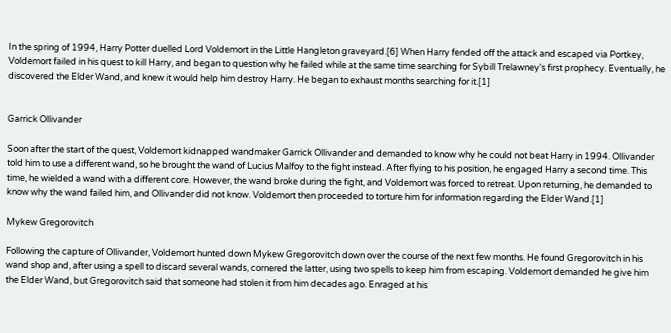In the spring of 1994, Harry Potter duelled Lord Voldemort in the Little Hangleton graveyard.[6] When Harry fended off the attack and escaped via Portkey, Voldemort failed in his quest to kill Harry, and began to question why he failed while at the same time searching for Sybill Trelawney's first prophecy. Eventually, he discovered the Elder Wand, and knew it would help him destroy Harry. He began to exhaust months searching for it.[1]


Garrick Ollivander

Soon after the start of the quest, Voldemort kidnapped wandmaker Garrick Ollivander and demanded to know why he could not beat Harry in 1994. Ollivander told him to use a different wand, so he brought the wand of Lucius Malfoy to the fight instead. After flying to his position, he engaged Harry a second time. This time, he wielded a wand with a different core. However, the wand broke during the fight, and Voldemort was forced to retreat. Upon returning, he demanded to know why the wand failed him, and Ollivander did not know. Voldemort then proceeded to torture him for information regarding the Elder Wand.[1]

Mykew Gregorovitch

Following the capture of Ollivander, Voldemort hunted down Mykew Gregorovitch down over the course of the next few months. He found Gregorovitch in his wand shop and, after using a spell to discard several wands, cornered the latter, using two spells to keep him from escaping. Voldemort demanded he give him the Elder Wand, but Gregorovitch said that someone had stolen it from him decades ago. Enraged at his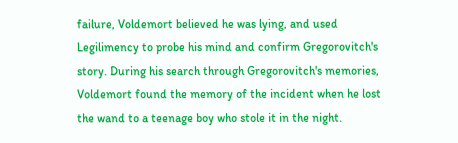failure, Voldemort believed he was lying, and used Legilimency to probe his mind and confirm Gregorovitch's story. During his search through Gregorovitch's memories, Voldemort found the memory of the incident when he lost the wand to a teenage boy who stole it in the night.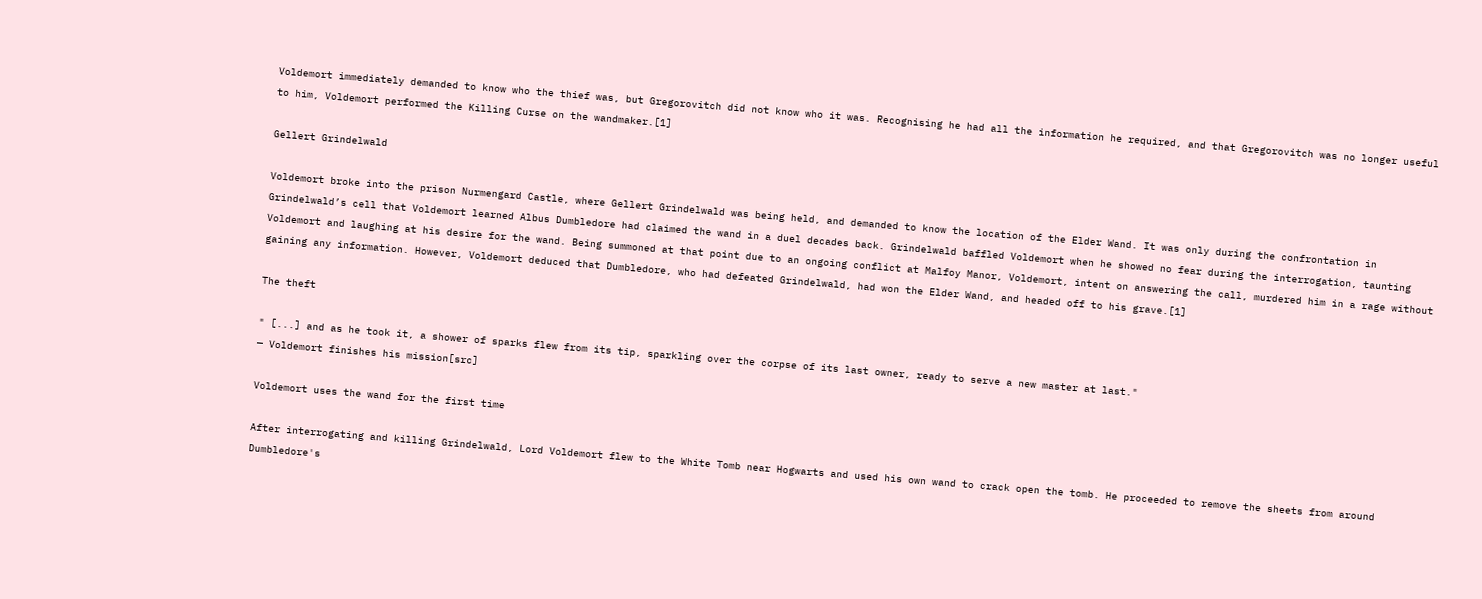Voldemort immediately demanded to know who the thief was, but Gregorovitch did not know who it was. Recognising he had all the information he required, and that Gregorovitch was no longer useful to him, Voldemort performed the Killing Curse on the wandmaker.[1]

Gellert Grindelwald

Voldemort broke into the prison Nurmengard Castle, where Gellert Grindelwald was being held, and demanded to know the location of the Elder Wand. It was only during the confrontation in Grindelwald’s cell that Voldemort learned Albus Dumbledore had claimed the wand in a duel decades back. Grindelwald baffled Voldemort when he showed no fear during the interrogation, taunting Voldemort and laughing at his desire for the wand. Being summoned at that point due to an ongoing conflict at Malfoy Manor, Voldemort, intent on answering the call, murdered him in a rage without gaining any information. However, Voldemort deduced that Dumbledore, who had defeated Grindelwald, had won the Elder Wand, and headed off to his grave.[1]

The theft

" [...] and as he took it, a shower of sparks flew from its tip, sparkling over the corpse of its last owner, ready to serve a new master at last."
— Voldemort finishes his mission[src]

Voldemort uses the wand for the first time

After interrogating and killing Grindelwald, Lord Voldemort flew to the White Tomb near Hogwarts and used his own wand to crack open the tomb. He proceeded to remove the sheets from around Dumbledore's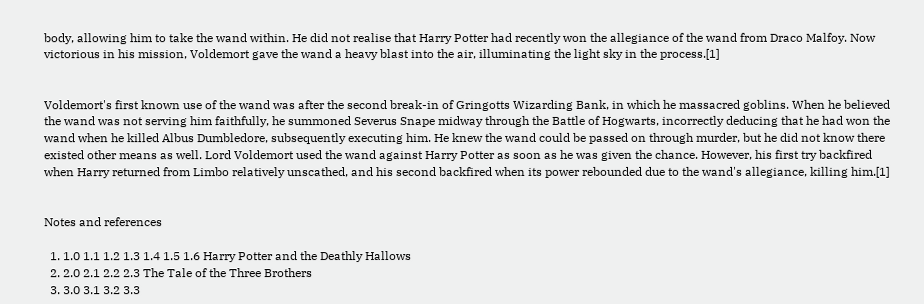body, allowing him to take the wand within. He did not realise that Harry Potter had recently won the allegiance of the wand from Draco Malfoy. Now victorious in his mission, Voldemort gave the wand a heavy blast into the air, illuminating the light sky in the process.[1]


Voldemort's first known use of the wand was after the second break-in of Gringotts Wizarding Bank, in which he massacred goblins. When he believed the wand was not serving him faithfully, he summoned Severus Snape midway through the Battle of Hogwarts, incorrectly deducing that he had won the wand when he killed Albus Dumbledore, subsequently executing him. He knew the wand could be passed on through murder, but he did not know there existed other means as well. Lord Voldemort used the wand against Harry Potter as soon as he was given the chance. However, his first try backfired when Harry returned from Limbo relatively unscathed, and his second backfired when its power rebounded due to the wand's allegiance, killing him.[1]


Notes and references

  1. 1.0 1.1 1.2 1.3 1.4 1.5 1.6 Harry Potter and the Deathly Hallows
  2. 2.0 2.1 2.2 2.3 The Tale of the Three Brothers
  3. 3.0 3.1 3.2 3.3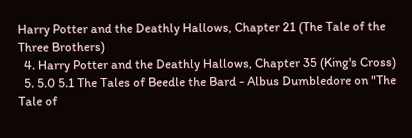Harry Potter and the Deathly Hallows, Chapter 21 (The Tale of the Three Brothers)
  4. Harry Potter and the Deathly Hallows, Chapter 35 (King's Cross)
  5. 5.0 5.1 The Tales of Beedle the Bard - Albus Dumbledore on "The Tale of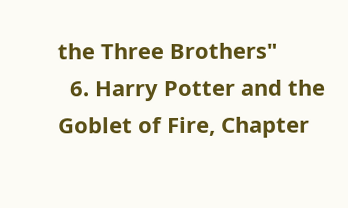the Three Brothers"
  6. Harry Potter and the Goblet of Fire, Chapter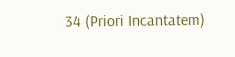34 (Priori Incantatem)